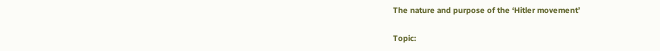The nature and purpose of the ‘Hitler movement’

Topic: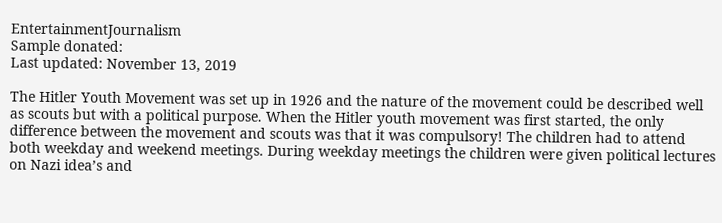EntertainmentJournalism
Sample donated:
Last updated: November 13, 2019

The Hitler Youth Movement was set up in 1926 and the nature of the movement could be described well as scouts but with a political purpose. When the Hitler youth movement was first started, the only difference between the movement and scouts was that it was compulsory! The children had to attend both weekday and weekend meetings. During weekday meetings the children were given political lectures on Nazi idea’s and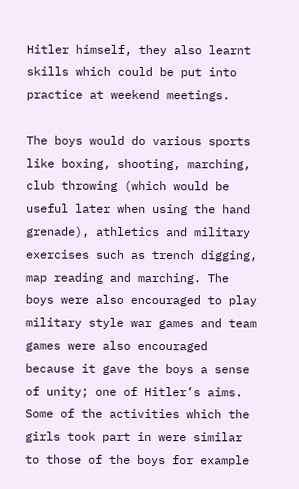Hitler himself, they also learnt skills which could be put into practice at weekend meetings.

The boys would do various sports like boxing, shooting, marching, club throwing (which would be useful later when using the hand grenade), athletics and military exercises such as trench digging, map reading and marching. The boys were also encouraged to play military style war games and team games were also encouraged because it gave the boys a sense of unity; one of Hitler’s aims. Some of the activities which the girls took part in were similar to those of the boys for example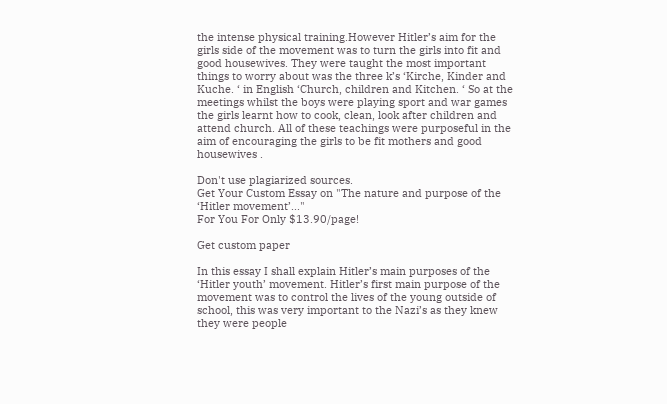the intense physical training.However Hitler’s aim for the girls side of the movement was to turn the girls into fit and good housewives. They were taught the most important things to worry about was the three k’s ‘Kirche, Kinder and Kuche. ‘ in English ‘Church, children and Kitchen. ‘ So at the meetings whilst the boys were playing sport and war games the girls learnt how to cook, clean, look after children and attend church. All of these teachings were purposeful in the aim of encouraging the girls to be fit mothers and good housewives .

Don't use plagiarized sources.
Get Your Custom Essay on "The nature and purpose of the ‘Hitler movement’..."
For You For Only $13.90/page!

Get custom paper

In this essay I shall explain Hitler’s main purposes of the ‘Hitler youth’ movement. Hitler’s first main purpose of the movement was to control the lives of the young outside of school, this was very important to the Nazi’s as they knew they were people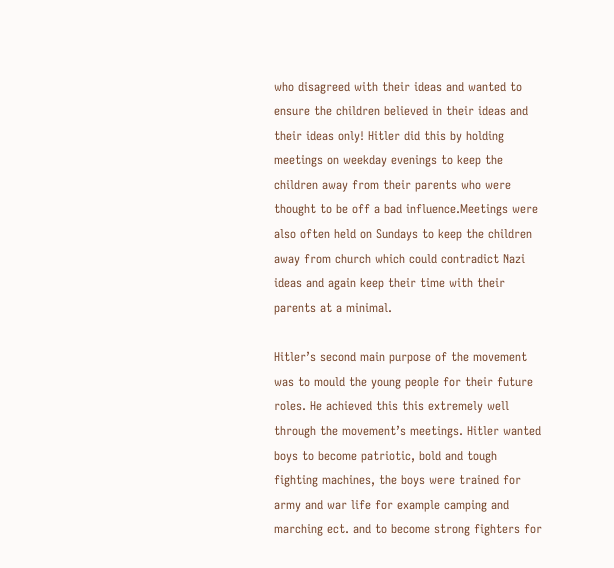who disagreed with their ideas and wanted to ensure the children believed in their ideas and their ideas only! Hitler did this by holding meetings on weekday evenings to keep the children away from their parents who were thought to be off a bad influence.Meetings were also often held on Sundays to keep the children away from church which could contradict Nazi ideas and again keep their time with their parents at a minimal.

Hitler’s second main purpose of the movement was to mould the young people for their future roles. He achieved this this extremely well through the movement’s meetings. Hitler wanted boys to become patriotic, bold and tough fighting machines, the boys were trained for army and war life for example camping and marching ect. and to become strong fighters for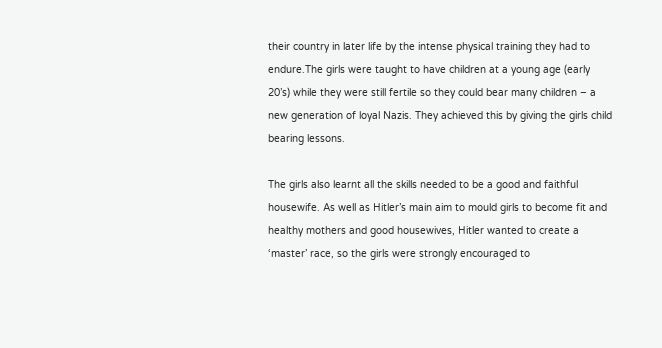their country in later life by the intense physical training they had to endure.The girls were taught to have children at a young age (early 20’s) while they were still fertile so they could bear many children – a new generation of loyal Nazis. They achieved this by giving the girls child bearing lessons.

The girls also learnt all the skills needed to be a good and faithful housewife. As well as Hitler’s main aim to mould girls to become fit and healthy mothers and good housewives, Hitler wanted to create a ‘master’ race, so the girls were strongly encouraged to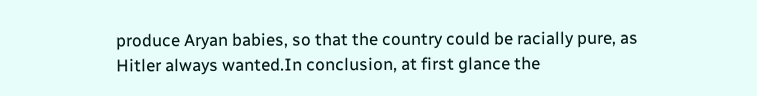produce Aryan babies, so that the country could be racially pure, as Hitler always wanted.In conclusion, at first glance the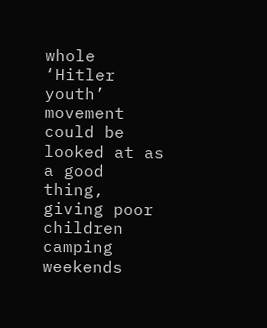whole ‘Hitler youth’ movement could be looked at as a good thing, giving poor children camping weekends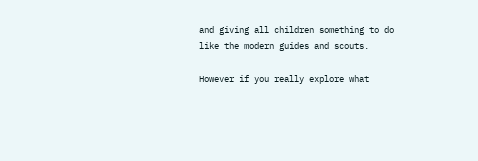and giving all children something to do like the modern guides and scouts.

However if you really explore what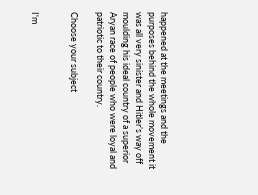happened at the meetings and the purposes behind the whole movement it was all very sinister and Hitler’s way off moulding his ideal country of a superior Aryan race of people who were loyal and patriotic to their country.

Choose your subject


I'm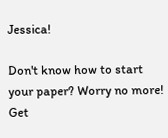Jessica!

Don't know how to start your paper? Worry no more! Get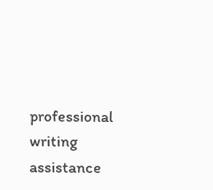professional writing assistance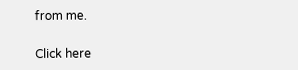from me.

Click here